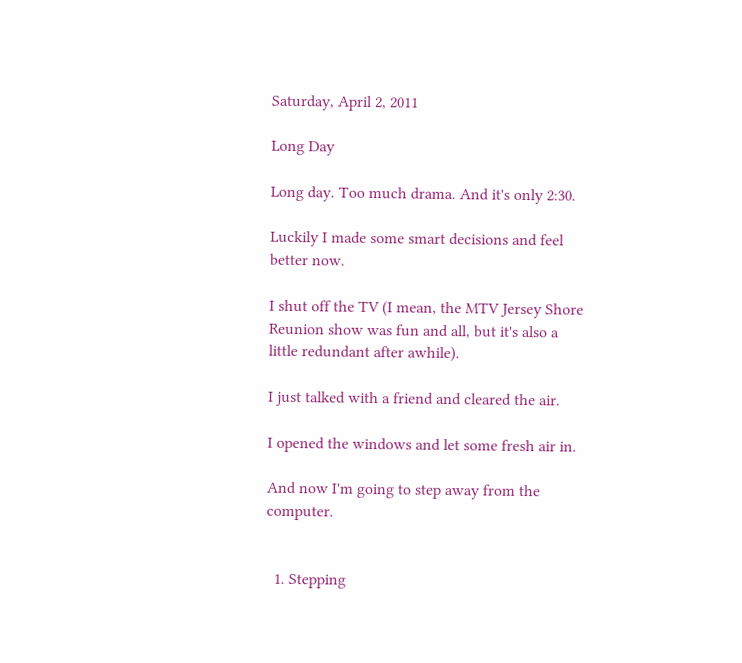Saturday, April 2, 2011

Long Day

Long day. Too much drama. And it's only 2:30.

Luckily I made some smart decisions and feel better now.

I shut off the TV (I mean, the MTV Jersey Shore Reunion show was fun and all, but it's also a little redundant after awhile).

I just talked with a friend and cleared the air.

I opened the windows and let some fresh air in.

And now I'm going to step away from the computer.


  1. Stepping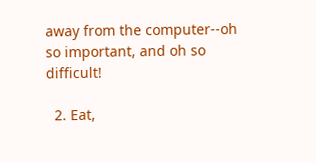away from the computer--oh so important, and oh so difficult!

  2. Eat,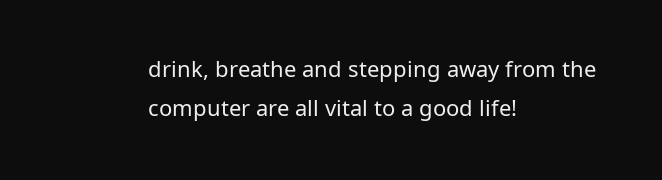drink, breathe and stepping away from the computer are all vital to a good life!